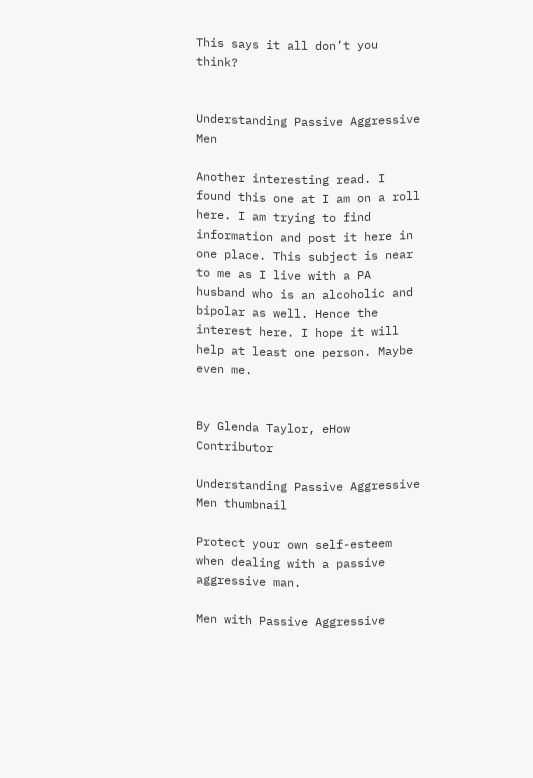This says it all don’t you think?


Understanding Passive Aggressive Men

Another interesting read. I found this one at I am on a roll here. I am trying to find information and post it here in one place. This subject is near to me as I live with a PA husband who is an alcoholic and bipolar as well. Hence the interest here. I hope it will help at least one person. Maybe even me.


By Glenda Taylor, eHow Contributor

Understanding Passive Aggressive Men thumbnail

Protect your own self-esteem when dealing with a passive aggressive man.

Men with Passive Aggressive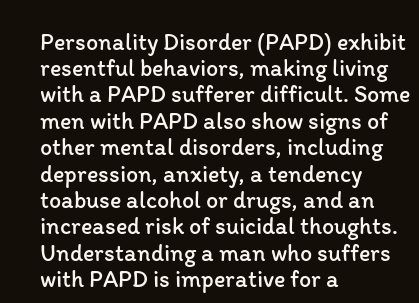Personality Disorder (PAPD) exhibit resentful behaviors, making living with a PAPD sufferer difficult. Some men with PAPD also show signs of other mental disorders, including depression, anxiety, a tendency toabuse alcohol or drugs, and an increased risk of suicidal thoughts. Understanding a man who suffers with PAPD is imperative for a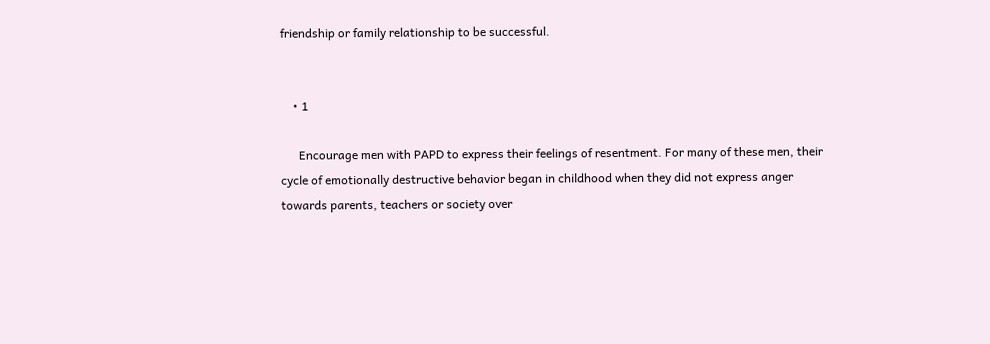friendship or family relationship to be successful.


    • 1

      Encourage men with PAPD to express their feelings of resentment. For many of these men, their cycle of emotionally destructive behavior began in childhood when they did not express anger towards parents, teachers or society over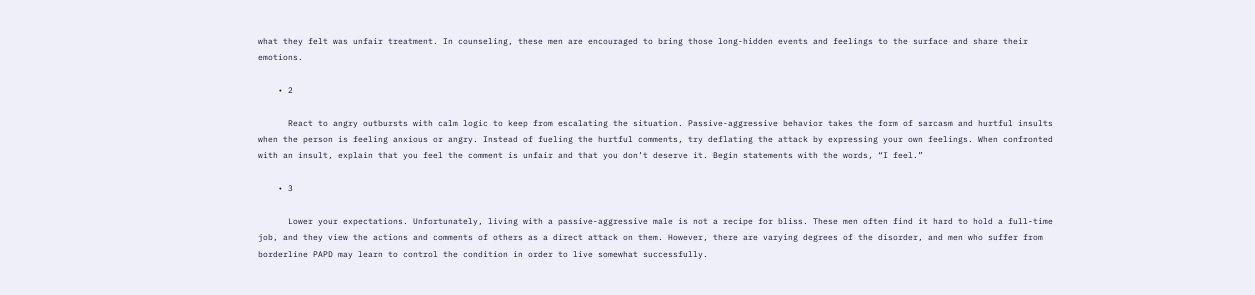what they felt was unfair treatment. In counseling, these men are encouraged to bring those long-hidden events and feelings to the surface and share their emotions.

    • 2

      React to angry outbursts with calm logic to keep from escalating the situation. Passive-aggressive behavior takes the form of sarcasm and hurtful insults when the person is feeling anxious or angry. Instead of fueling the hurtful comments, try deflating the attack by expressing your own feelings. When confronted with an insult, explain that you feel the comment is unfair and that you don’t deserve it. Begin statements with the words, “I feel.”

    • 3

      Lower your expectations. Unfortunately, living with a passive-aggressive male is not a recipe for bliss. These men often find it hard to hold a full-time job, and they view the actions and comments of others as a direct attack on them. However, there are varying degrees of the disorder, and men who suffer from borderline PAPD may learn to control the condition in order to live somewhat successfully.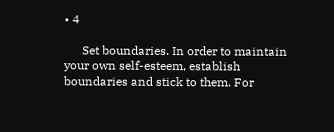• 4

      Set boundaries. In order to maintain your own self-esteem, establish boundaries and stick to them. For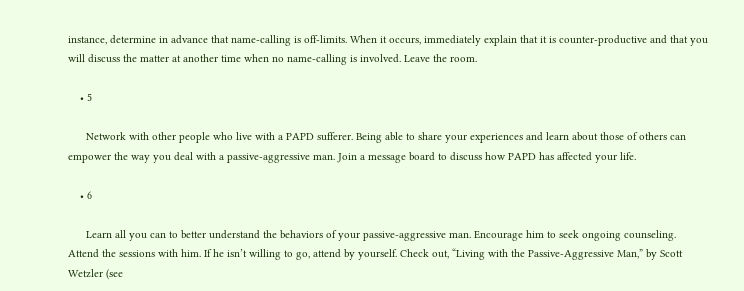instance, determine in advance that name-calling is off-limits. When it occurs, immediately explain that it is counter-productive and that you will discuss the matter at another time when no name-calling is involved. Leave the room.

    • 5

      Network with other people who live with a PAPD sufferer. Being able to share your experiences and learn about those of others can empower the way you deal with a passive-aggressive man. Join a message board to discuss how PAPD has affected your life.

    • 6

      Learn all you can to better understand the behaviors of your passive-aggressive man. Encourage him to seek ongoing counseling. Attend the sessions with him. If he isn’t willing to go, attend by yourself. Check out, “Living with the Passive-Aggressive Man,” by Scott Wetzler (see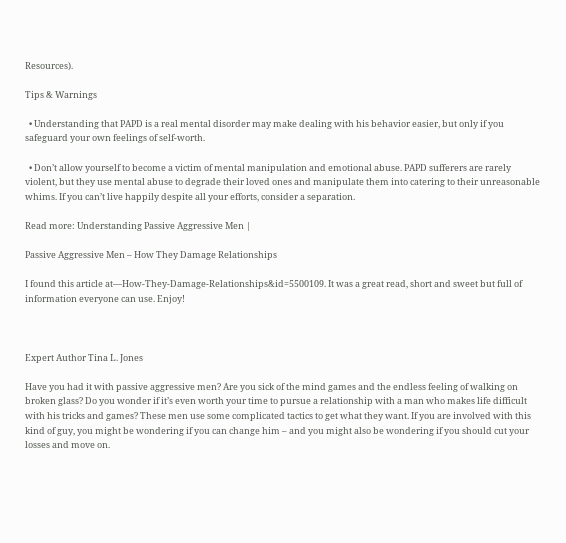Resources).

Tips & Warnings

  • Understanding that PAPD is a real mental disorder may make dealing with his behavior easier, but only if you safeguard your own feelings of self-worth.

  • Don’t allow yourself to become a victim of mental manipulation and emotional abuse. PAPD sufferers are rarely violent, but they use mental abuse to degrade their loved ones and manipulate them into catering to their unreasonable whims. If you can’t live happily despite all your efforts, consider a separation.

Read more: Understanding Passive Aggressive Men |

Passive Aggressive Men – How They Damage Relationships

I found this article at—How-They-Damage-Relationships&id=5500109. It was a great read, short and sweet but full of information everyone can use. Enjoy!



Expert Author Tina L. Jones

Have you had it with passive aggressive men? Are you sick of the mind games and the endless feeling of walking on broken glass? Do you wonder if it’s even worth your time to pursue a relationship with a man who makes life difficult with his tricks and games? These men use some complicated tactics to get what they want. If you are involved with this kind of guy, you might be wondering if you can change him – and you might also be wondering if you should cut your losses and move on.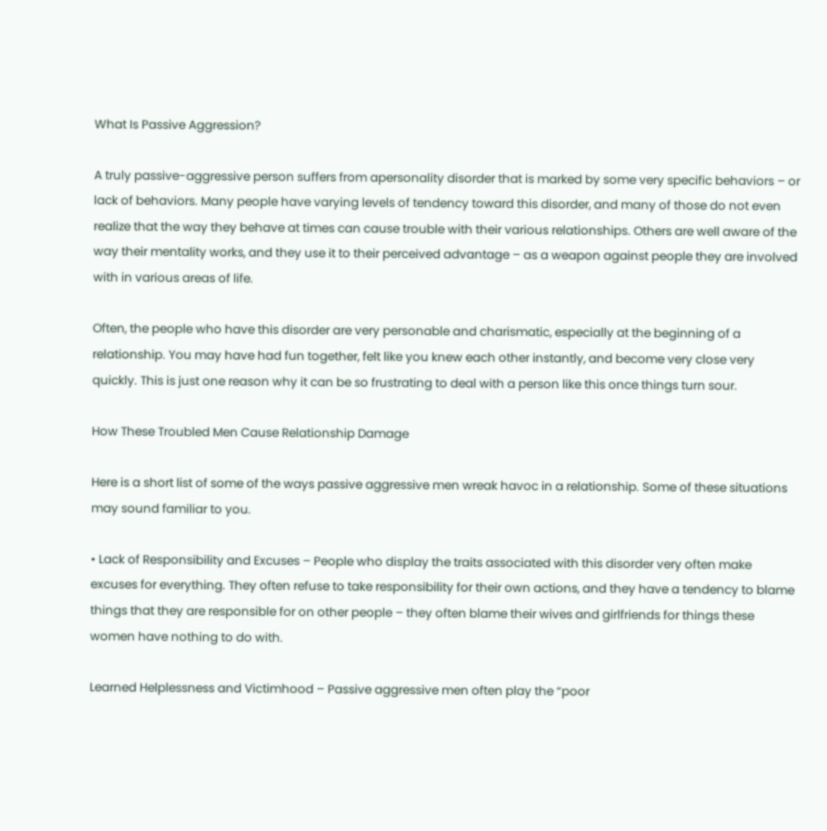What Is Passive Aggression?

A truly passive-aggressive person suffers from apersonality disorder that is marked by some very specific behaviors – or lack of behaviors. Many people have varying levels of tendency toward this disorder, and many of those do not even realize that the way they behave at times can cause trouble with their various relationships. Others are well aware of the way their mentality works, and they use it to their perceived advantage – as a weapon against people they are involved with in various areas of life.

Often, the people who have this disorder are very personable and charismatic, especially at the beginning of a relationship. You may have had fun together, felt like you knew each other instantly, and become very close very quickly. This is just one reason why it can be so frustrating to deal with a person like this once things turn sour.

How These Troubled Men Cause Relationship Damage

Here is a short list of some of the ways passive aggressive men wreak havoc in a relationship. Some of these situations may sound familiar to you.

• Lack of Responsibility and Excuses – People who display the traits associated with this disorder very often make excuses for everything. They often refuse to take responsibility for their own actions, and they have a tendency to blame things that they are responsible for on other people – they often blame their wives and girlfriends for things these women have nothing to do with.

Learned Helplessness and Victimhood – Passive aggressive men often play the “poor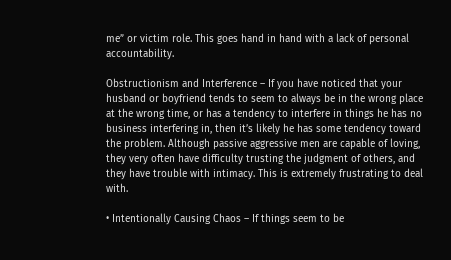me” or victim role. This goes hand in hand with a lack of personal accountability.

Obstructionism and Interference – If you have noticed that your husband or boyfriend tends to seem to always be in the wrong place at the wrong time, or has a tendency to interfere in things he has no business interfering in, then it’s likely he has some tendency toward the problem. Although passive aggressive men are capable of loving, they very often have difficulty trusting the judgment of others, and they have trouble with intimacy. This is extremely frustrating to deal with.

• Intentionally Causing Chaos – If things seem to be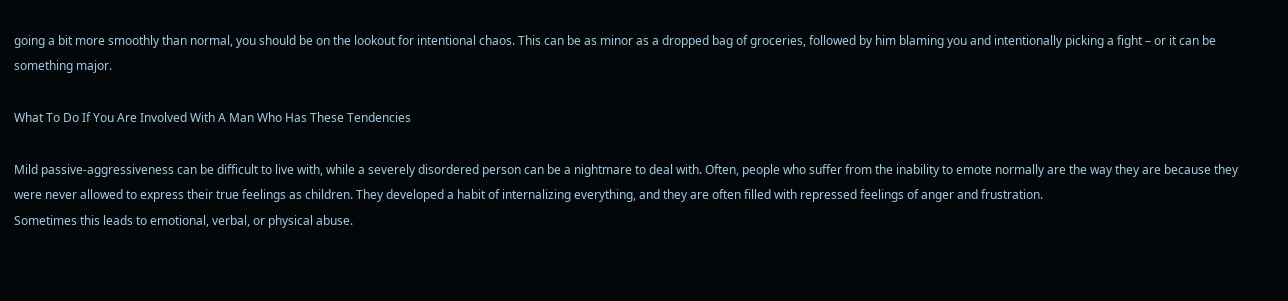going a bit more smoothly than normal, you should be on the lookout for intentional chaos. This can be as minor as a dropped bag of groceries, followed by him blaming you and intentionally picking a fight – or it can be something major.

What To Do If You Are Involved With A Man Who Has These Tendencies

Mild passive-aggressiveness can be difficult to live with, while a severely disordered person can be a nightmare to deal with. Often, people who suffer from the inability to emote normally are the way they are because they were never allowed to express their true feelings as children. They developed a habit of internalizing everything, and they are often filled with repressed feelings of anger and frustration.
Sometimes this leads to emotional, verbal, or physical abuse.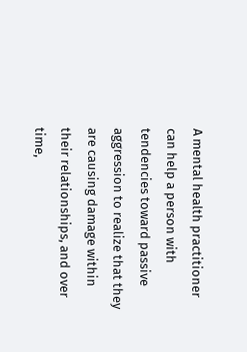A mental health practitioner can help a person with tendencies toward passive aggression to realize that they are causing damage within their relationships, and over time,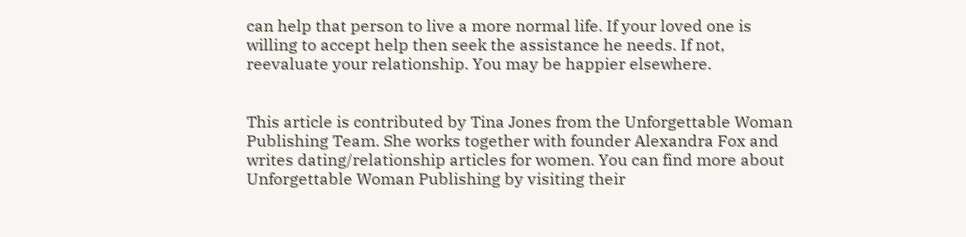can help that person to live a more normal life. If your loved one is willing to accept help then seek the assistance he needs. If not, reevaluate your relationship. You may be happier elsewhere.


This article is contributed by Tina Jones from the Unforgettable Woman Publishing Team. She works together with founder Alexandra Fox and writes dating/relationship articles for women. You can find more about Unforgettable Woman Publishing by visiting their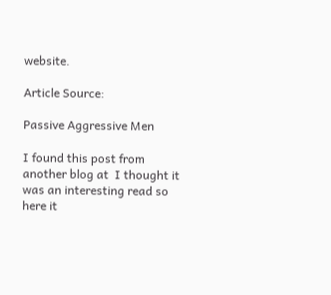website.

Article Source:

Passive Aggressive Men

I found this post from another blog at  I thought it was an interesting read so here it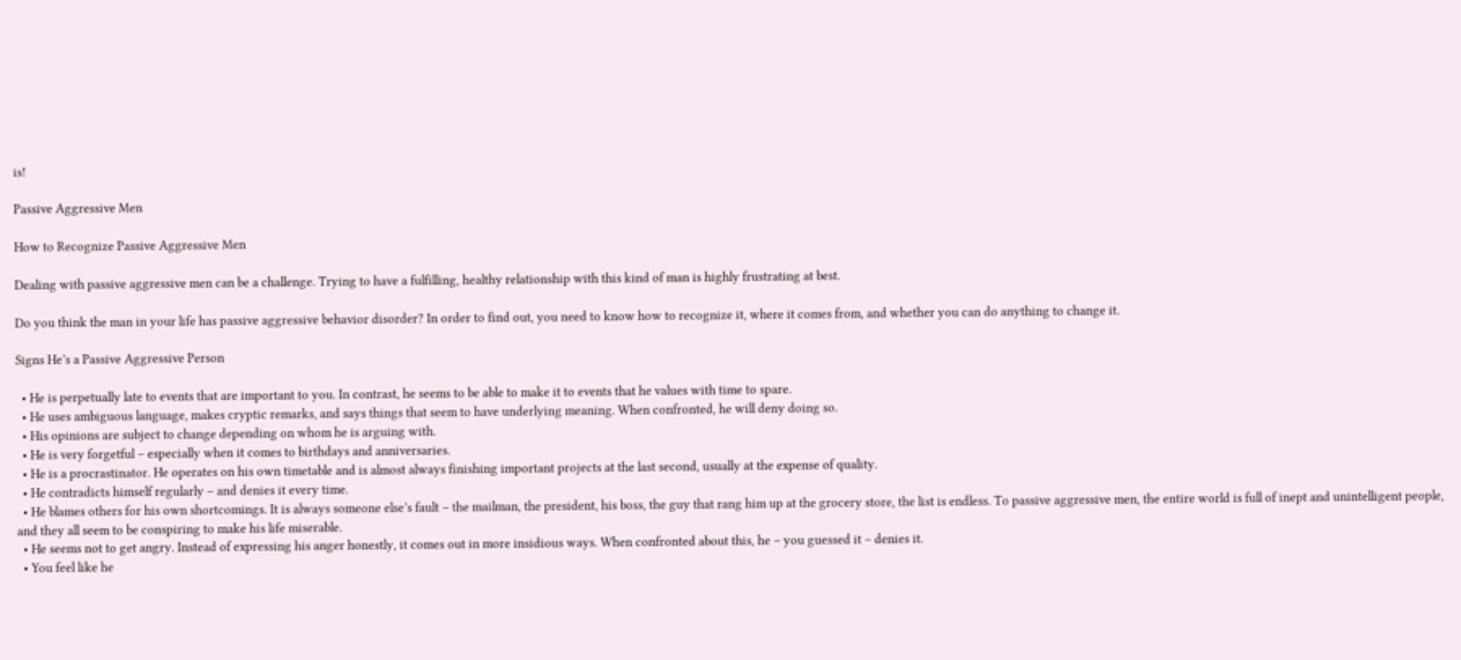is!

Passive Aggressive Men

How to Recognize Passive Aggressive Men

Dealing with passive aggressive men can be a challenge. Trying to have a fulfilling, healthy relationship with this kind of man is highly frustrating at best.

Do you think the man in your life has passive aggressive behavior disorder? In order to find out, you need to know how to recognize it, where it comes from, and whether you can do anything to change it.

Signs He’s a Passive Aggressive Person

  • He is perpetually late to events that are important to you. In contrast, he seems to be able to make it to events that he values with time to spare.
  • He uses ambiguous language, makes cryptic remarks, and says things that seem to have underlying meaning. When confronted, he will deny doing so.
  • His opinions are subject to change depending on whom he is arguing with.
  • He is very forgetful – especially when it comes to birthdays and anniversaries.
  • He is a procrastinator. He operates on his own timetable and is almost always finishing important projects at the last second, usually at the expense of quality.
  • He contradicts himself regularly – and denies it every time.
  • He blames others for his own shortcomings. It is always someone else’s fault – the mailman, the president, his boss, the guy that rang him up at the grocery store, the list is endless. To passive aggressive men, the entire world is full of inept and unintelligent people, and they all seem to be conspiring to make his life miserable.
  • He seems not to get angry. Instead of expressing his anger honestly, it comes out in more insidious ways. When confronted about this, he – you guessed it – denies it.
  • You feel like he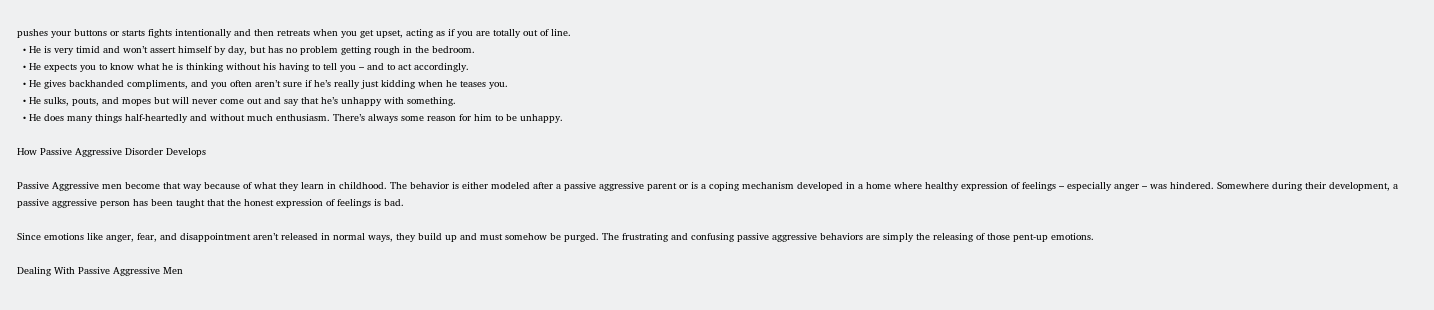pushes your buttons or starts fights intentionally and then retreats when you get upset, acting as if you are totally out of line.
  • He is very timid and won’t assert himself by day, but has no problem getting rough in the bedroom.
  • He expects you to know what he is thinking without his having to tell you – and to act accordingly.
  • He gives backhanded compliments, and you often aren’t sure if he’s really just kidding when he teases you.
  • He sulks, pouts, and mopes but will never come out and say that he’s unhappy with something.
  • He does many things half-heartedly and without much enthusiasm. There’s always some reason for him to be unhappy.

How Passive Aggressive Disorder Develops

Passive Aggressive men become that way because of what they learn in childhood. The behavior is either modeled after a passive aggressive parent or is a coping mechanism developed in a home where healthy expression of feelings – especially anger – was hindered. Somewhere during their development, a passive aggressive person has been taught that the honest expression of feelings is bad.

Since emotions like anger, fear, and disappointment aren’t released in normal ways, they build up and must somehow be purged. The frustrating and confusing passive aggressive behaviors are simply the releasing of those pent-up emotions.

Dealing With Passive Aggressive Men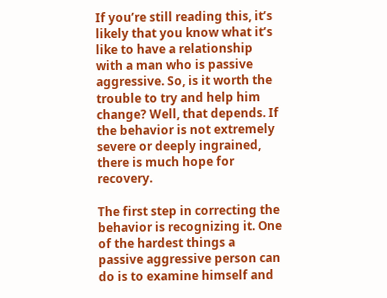If you’re still reading this, it’s likely that you know what it’s like to have a relationship with a man who is passive aggressive. So, is it worth the trouble to try and help him change? Well, that depends. If the behavior is not extremely severe or deeply ingrained, there is much hope for recovery.

The first step in correcting the behavior is recognizing it. One of the hardest things a passive aggressive person can do is to examine himself and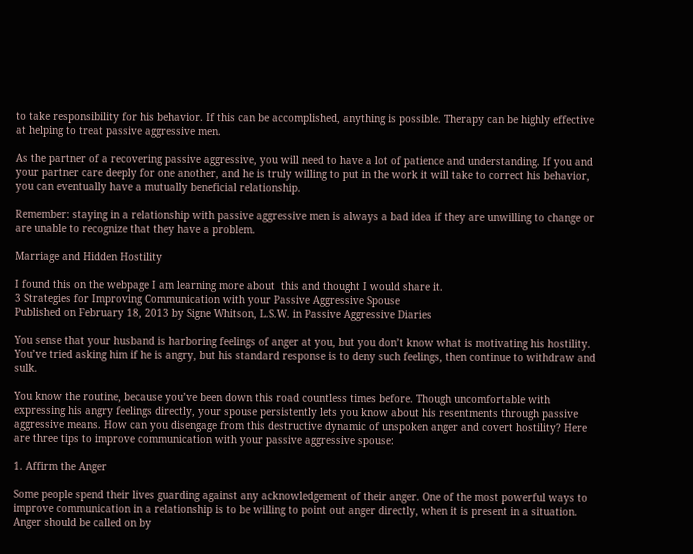to take responsibility for his behavior. If this can be accomplished, anything is possible. Therapy can be highly effective at helping to treat passive aggressive men.

As the partner of a recovering passive aggressive, you will need to have a lot of patience and understanding. If you and your partner care deeply for one another, and he is truly willing to put in the work it will take to correct his behavior, you can eventually have a mutually beneficial relationship.

Remember: staying in a relationship with passive aggressive men is always a bad idea if they are unwilling to change or are unable to recognize that they have a problem.

Marriage and Hidden Hostility

I found this on the webpage I am learning more about  this and thought I would share it.
3 Strategies for Improving Communication with your Passive Aggressive Spouse
Published on February 18, 2013 by Signe Whitson, L.S.W. in Passive Aggressive Diaries

You sense that your husband is harboring feelings of anger at you, but you don’t know what is motivating his hostility. You’ve tried asking him if he is angry, but his standard response is to deny such feelings, then continue to withdraw and sulk.

You know the routine, because you’ve been down this road countless times before. Though uncomfortable with expressing his angry feelings directly, your spouse persistently lets you know about his resentments through passive aggressive means. How can you disengage from this destructive dynamic of unspoken anger and covert hostility? Here are three tips to improve communication with your passive aggressive spouse:

1. Affirm the Anger

Some people spend their lives guarding against any acknowledgement of their anger. One of the most powerful ways to improve communication in a relationship is to be willing to point out anger directly, when it is present in a situation. Anger should be called on by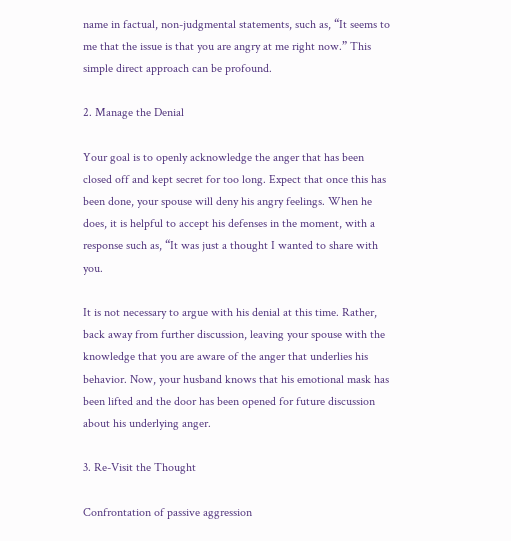name in factual, non-judgmental statements, such as, “It seems to me that the issue is that you are angry at me right now.” This simple direct approach can be profound.

2. Manage the Denial

Your goal is to openly acknowledge the anger that has been closed off and kept secret for too long. Expect that once this has been done, your spouse will deny his angry feelings. When he does, it is helpful to accept his defenses in the moment, with a response such as, “It was just a thought I wanted to share with you.

It is not necessary to argue with his denial at this time. Rather, back away from further discussion, leaving your spouse with the knowledge that you are aware of the anger that underlies his behavior. Now, your husband knows that his emotional mask has been lifted and the door has been opened for future discussion about his underlying anger.

3. Re-Visit the Thought

Confrontation of passive aggression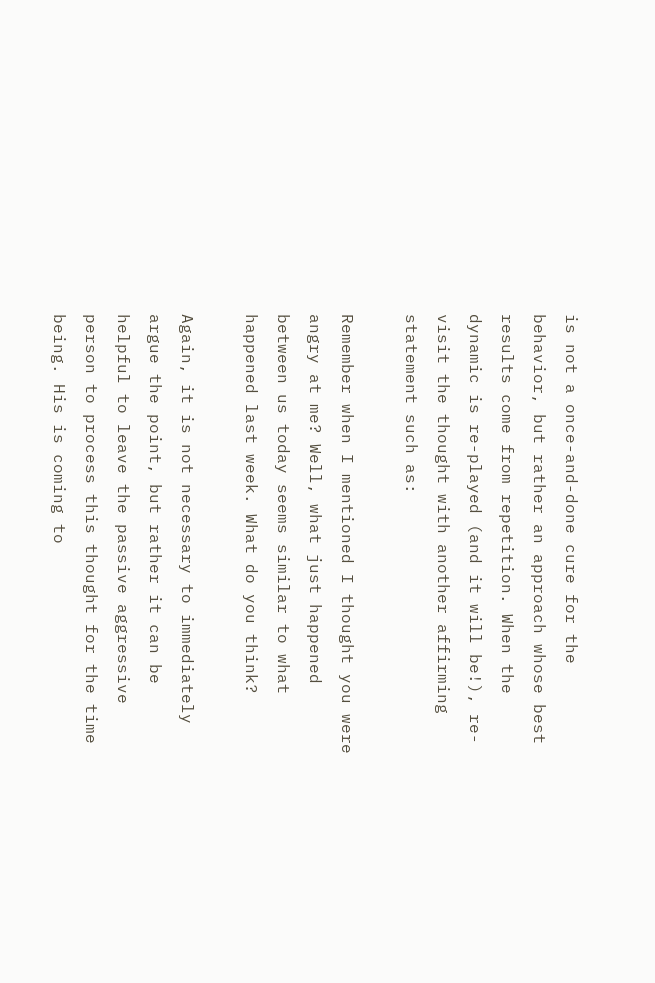is not a once-and-done cure for the behavior, but rather an approach whose best results come from repetition. When the dynamic is re-played (and it will be!), re-visit the thought with another affirming statement such as:

Remember when I mentioned I thought you were angry at me? Well, what just happened between us today seems similar to what happened last week. What do you think?

Again, it is not necessary to immediately argue the point, but rather it can be helpful to leave the passive aggressive person to process this thought for the time being. His is coming to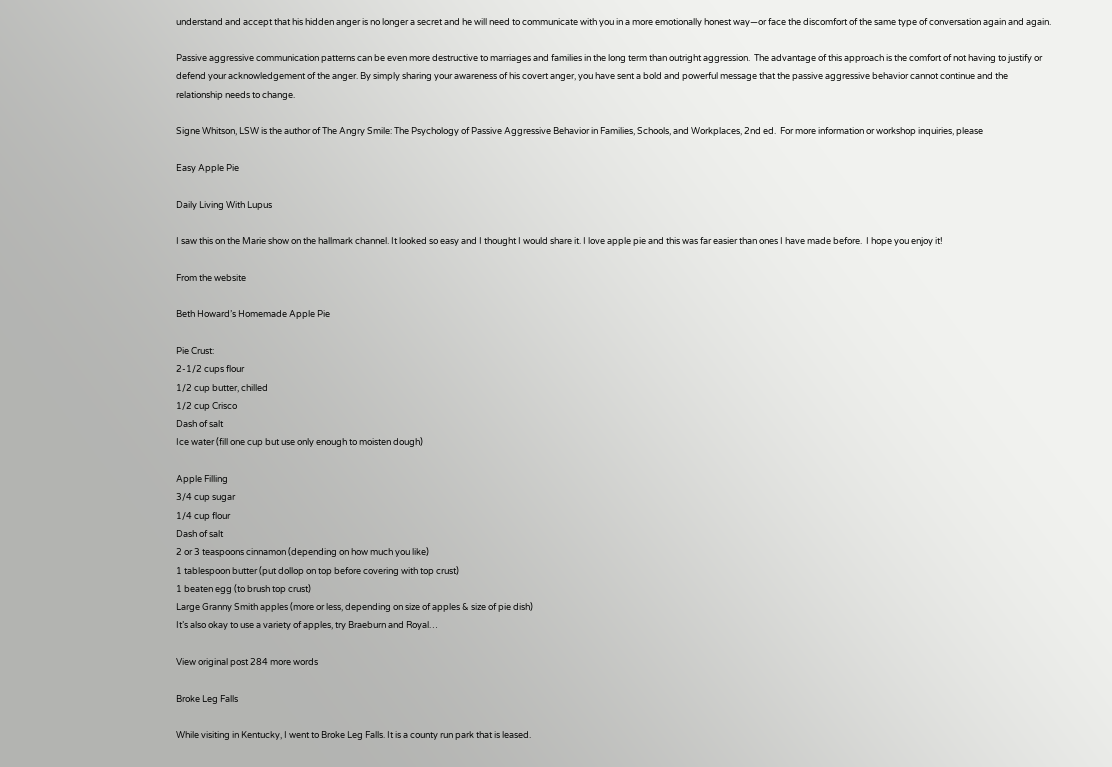understand and accept that his hidden anger is no longer a secret and he will need to communicate with you in a more emotionally honest way—or face the discomfort of the same type of conversation again and again.

Passive aggressive communication patterns can be even more destructive to marriages and families in the long term than outright aggression.  The advantage of this approach is the comfort of not having to justify or defend your acknowledgement of the anger. By simply sharing your awareness of his covert anger, you have sent a bold and powerful message that the passive aggressive behavior cannot continue and the relationship needs to change.

Signe Whitson, LSW is the author of The Angry Smile: The Psychology of Passive Aggressive Behavior in Families, Schools, and Workplaces, 2nd ed.  For more information or workshop inquiries, please

Easy Apple Pie

Daily Living With Lupus

I saw this on the Marie show on the hallmark channel. It looked so easy and I thought I would share it. I love apple pie and this was far easier than ones I have made before.  I hope you enjoy it!

From the website

Beth Howard’s Homemade Apple Pie

Pie Crust:
2-1/2 cups flour
1/2 cup butter, chilled
1/2 cup Crisco
Dash of salt
Ice water (fill one cup but use only enough to moisten dough)

Apple Filling
3/4 cup sugar
1/4 cup flour
Dash of salt
2 or 3 teaspoons cinnamon (depending on how much you like)
1 tablespoon butter (put dollop on top before covering with top crust)
1 beaten egg (to brush top crust)
Large Granny Smith apples (more or less, depending on size of apples & size of pie dish)
It’s also okay to use a variety of apples, try Braeburn and Royal…

View original post 284 more words

Broke Leg Falls

While visiting in Kentucky, I went to Broke Leg Falls. It is a county run park that is leased.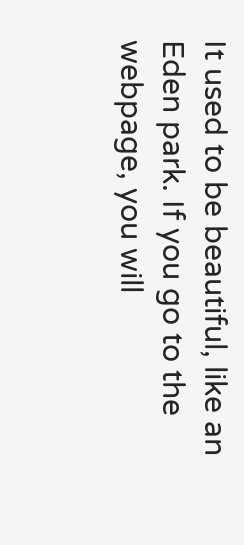It used to be beautiful, like an Eden park. If you go to the webpage, you will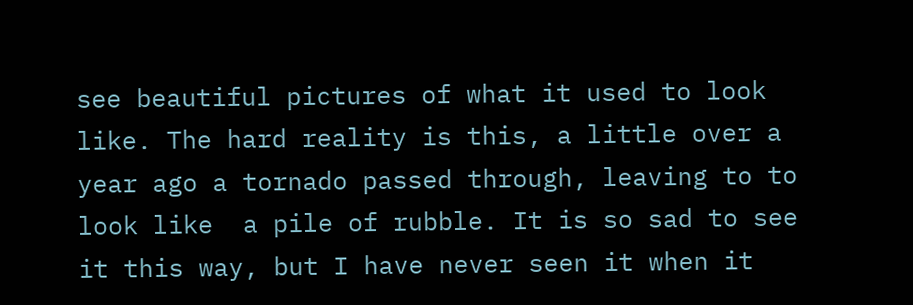see beautiful pictures of what it used to look like. The hard reality is this, a little over a year ago a tornado passed through, leaving to to look like  a pile of rubble. It is so sad to see it this way, but I have never seen it when it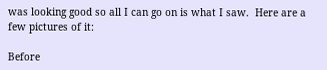was looking good so all I can go on is what I saw.  Here are a few pictures of it:

Before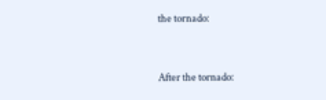the tornado:


After the tornado: